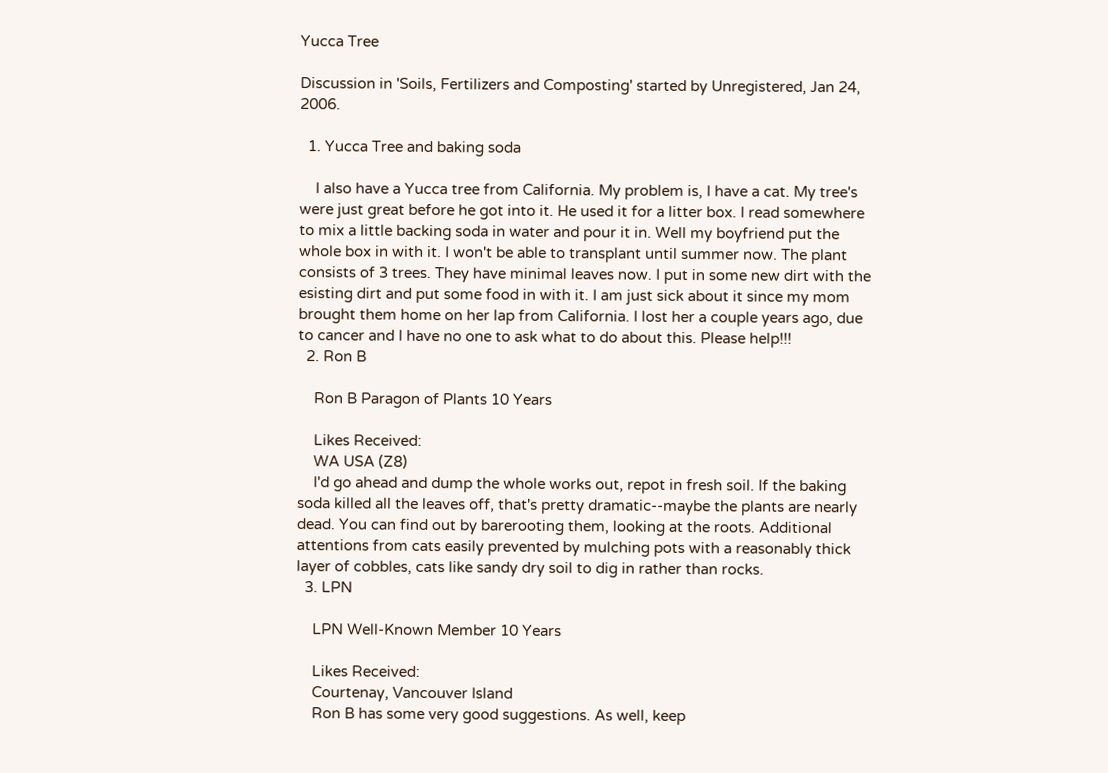Yucca Tree

Discussion in 'Soils, Fertilizers and Composting' started by Unregistered, Jan 24, 2006.

  1. Yucca Tree and baking soda

    I also have a Yucca tree from California. My problem is, I have a cat. My tree's were just great before he got into it. He used it for a litter box. I read somewhere to mix a little backing soda in water and pour it in. Well my boyfriend put the whole box in with it. I won't be able to transplant until summer now. The plant consists of 3 trees. They have minimal leaves now. I put in some new dirt with the esisting dirt and put some food in with it. I am just sick about it since my mom brought them home on her lap from California. I lost her a couple years ago, due to cancer and I have no one to ask what to do about this. Please help!!!
  2. Ron B

    Ron B Paragon of Plants 10 Years

    Likes Received:
    WA USA (Z8)
    I'd go ahead and dump the whole works out, repot in fresh soil. If the baking soda killed all the leaves off, that's pretty dramatic--maybe the plants are nearly dead. You can find out by barerooting them, looking at the roots. Additional attentions from cats easily prevented by mulching pots with a reasonably thick layer of cobbles, cats like sandy dry soil to dig in rather than rocks.
  3. LPN

    LPN Well-Known Member 10 Years

    Likes Received:
    Courtenay, Vancouver Island
    Ron B has some very good suggestions. As well, keep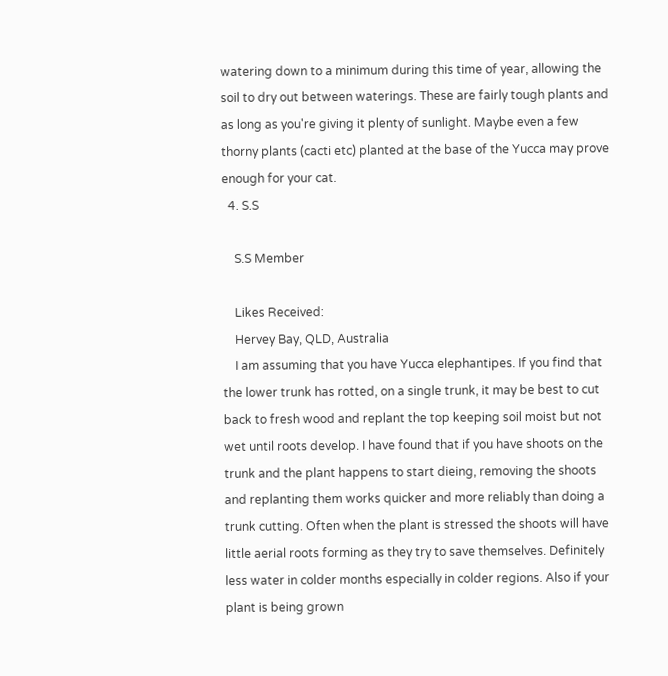watering down to a minimum during this time of year, allowing the soil to dry out between waterings. These are fairly tough plants and as long as you're giving it plenty of sunlight. Maybe even a few thorny plants (cacti etc) planted at the base of the Yucca may prove enough for your cat.
  4. S.S

    S.S Member

    Likes Received:
    Hervey Bay, QLD, Australia
    I am assuming that you have Yucca elephantipes. If you find that the lower trunk has rotted, on a single trunk, it may be best to cut back to fresh wood and replant the top keeping soil moist but not wet until roots develop. I have found that if you have shoots on the trunk and the plant happens to start dieing, removing the shoots and replanting them works quicker and more reliably than doing a trunk cutting. Often when the plant is stressed the shoots will have little aerial roots forming as they try to save themselves. Definitely less water in colder months especially in colder regions. Also if your plant is being grown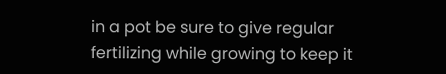in a pot be sure to give regular fertilizing while growing to keep it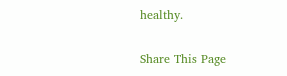healthy.

Share This Page